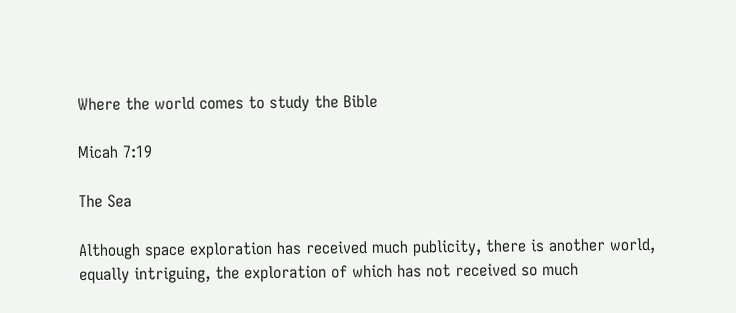Where the world comes to study the Bible

Micah 7:19

The Sea

Although space exploration has received much publicity, there is another world, equally intriguing, the exploration of which has not received so much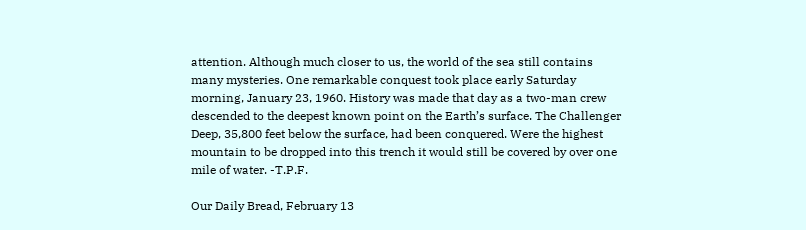attention. Although much closer to us, the world of the sea still contains many mysteries. One remarkable conquest took place early Saturday morning, January 23, 1960. History was made that day as a two-man crew descended to the deepest known point on the Earth’s surface. The Challenger Deep, 35,800 feet below the surface, had been conquered. Were the highest mountain to be dropped into this trench it would still be covered by over one mile of water. -T.P.F.

Our Daily Bread, February 13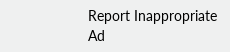Report Inappropriate Ad